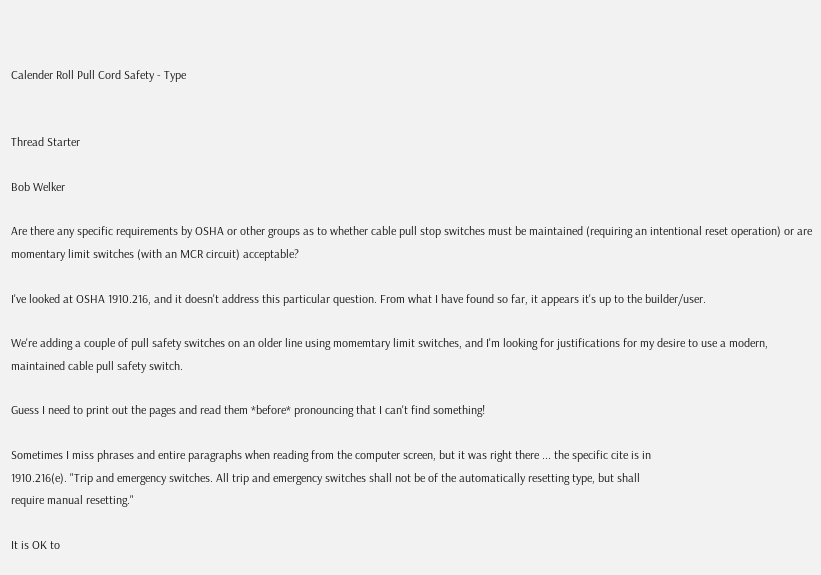Calender Roll Pull Cord Safety - Type


Thread Starter

Bob Welker

Are there any specific requirements by OSHA or other groups as to whether cable pull stop switches must be maintained (requiring an intentional reset operation) or are momentary limit switches (with an MCR circuit) acceptable?

I've looked at OSHA 1910.216, and it doesn't address this particular question. From what I have found so far, it appears it's up to the builder/user.

We're adding a couple of pull safety switches on an older line using momemtary limit switches, and I'm looking for justifications for my desire to use a modern, maintained cable pull safety switch.

Guess I need to print out the pages and read them *before* pronouncing that I can't find something!

Sometimes I miss phrases and entire paragraphs when reading from the computer screen, but it was right there ... the specific cite is in
1910.216(e). "Trip and emergency switches. All trip and emergency switches shall not be of the automatically resetting type, but shall
require manual resetting."

It is OK to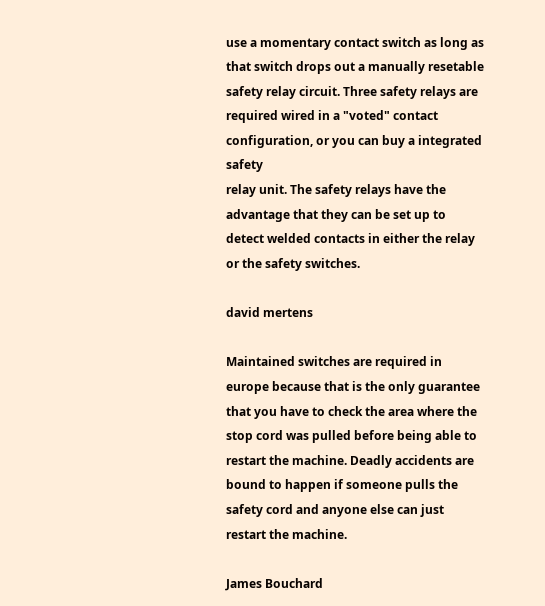use a momentary contact switch as long as that switch drops out a manually resetable safety relay circuit. Three safety relays are required wired in a "voted" contact configuration, or you can buy a integrated safety
relay unit. The safety relays have the advantage that they can be set up to detect welded contacts in either the relay or the safety switches.

david mertens

Maintained switches are required in europe because that is the only guarantee that you have to check the area where the stop cord was pulled before being able to restart the machine. Deadly accidents are bound to happen if someone pulls the safety cord and anyone else can just restart the machine.

James Bouchard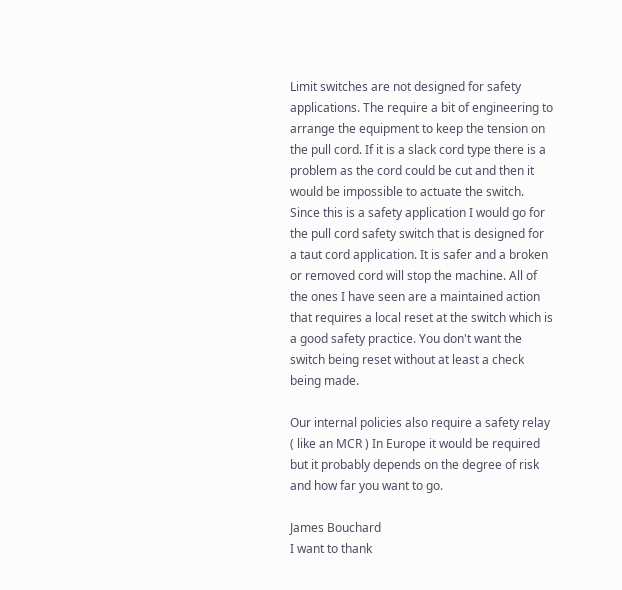Limit switches are not designed for safety applications. The require a bit of engineering to arrange the equipment to keep the tension on the pull cord. If it is a slack cord type there is a problem as the cord could be cut and then it would be impossible to actuate the switch. Since this is a safety application I would go for the pull cord safety switch that is designed for a taut cord application. It is safer and a broken or removed cord will stop the machine. All of the ones I have seen are a maintained action that requires a local reset at the switch which is a good safety practice. You don't want the switch being reset without at least a check being made.

Our internal policies also require a safety relay ( like an MCR ) In Europe it would be required but it probably depends on the degree of risk and how far you want to go.

James Bouchard
I want to thank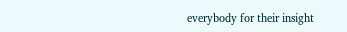everybody for their insight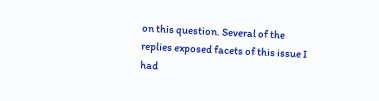on this question. Several of the replies exposed facets of this issue I had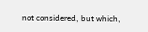not considered, but which,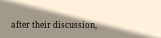after their discussion,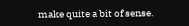make quite a bit of sense.